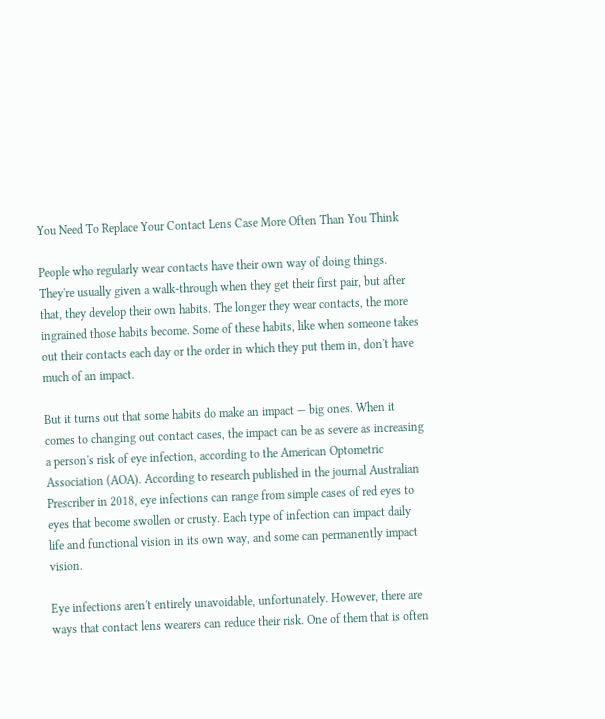You Need To Replace Your Contact Lens Case More Often Than You Think

People who regularly wear contacts have their own way of doing things. They're usually given a walk-through when they get their first pair, but after that, they develop their own habits. The longer they wear contacts, the more ingrained those habits become. Some of these habits, like when someone takes out their contacts each day or the order in which they put them in, don't have much of an impact.

But it turns out that some habits do make an impact — big ones. When it comes to changing out contact cases, the impact can be as severe as increasing a person's risk of eye infection, according to the American Optometric Association (AOA). According to research published in the journal Australian Prescriber in 2018, eye infections can range from simple cases of red eyes to eyes that become swollen or crusty. Each type of infection can impact daily life and functional vision in its own way, and some can permanently impact vision.

Eye infections aren't entirely unavoidable, unfortunately. However, there are ways that contact lens wearers can reduce their risk. One of them that is often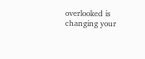overlooked is changing your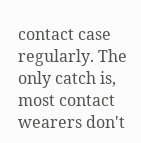contact case regularly. The only catch is, most contact wearers don't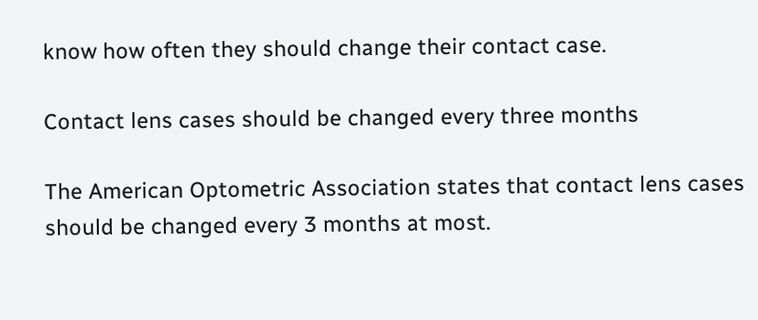know how often they should change their contact case.

Contact lens cases should be changed every three months

The American Optometric Association states that contact lens cases should be changed every 3 months at most.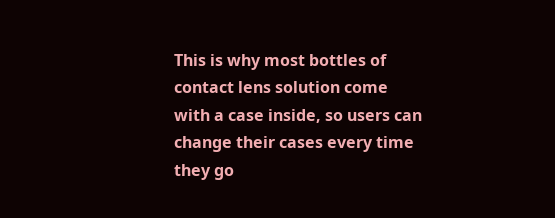This is why most bottles of contact lens solution come with a case inside, so users can change their cases every time they go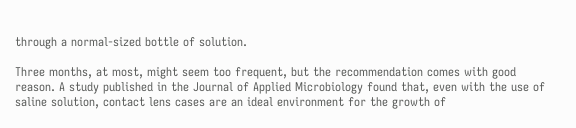through a normal-sized bottle of solution.

Three months, at most, might seem too frequent, but the recommendation comes with good reason. A study published in the Journal of Applied Microbiology found that, even with the use of saline solution, contact lens cases are an ideal environment for the growth of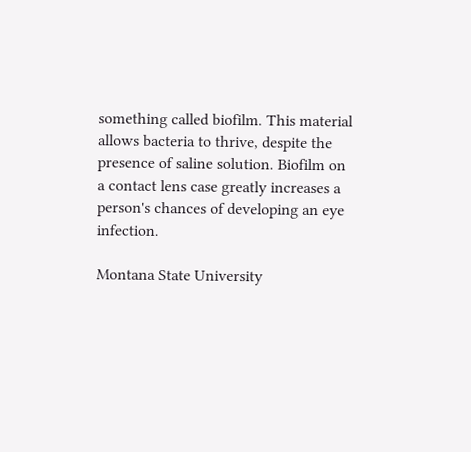something called biofilm. This material allows bacteria to thrive, despite the presence of saline solution. Biofilm on a contact lens case greatly increases a person's chances of developing an eye infection.

Montana State University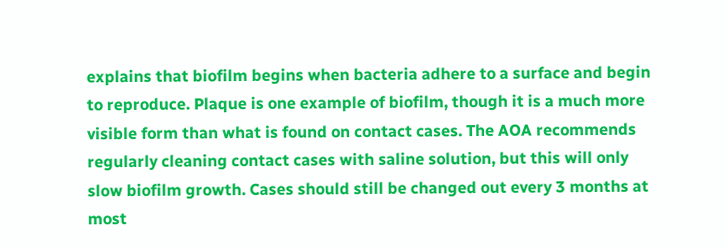explains that biofilm begins when bacteria adhere to a surface and begin to reproduce. Plaque is one example of biofilm, though it is a much more visible form than what is found on contact cases. The AOA recommends regularly cleaning contact cases with saline solution, but this will only slow biofilm growth. Cases should still be changed out every 3 months at most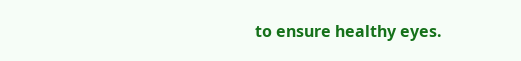to ensure healthy eyes.